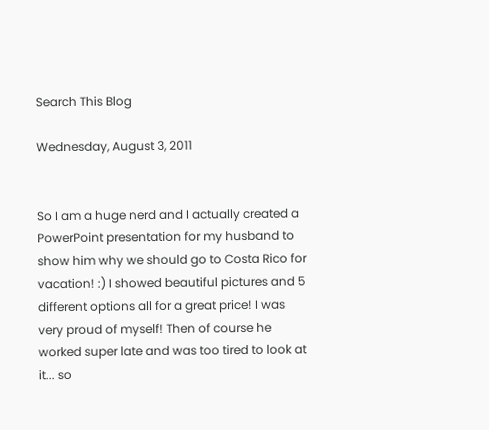Search This Blog

Wednesday, August 3, 2011


So I am a huge nerd and I actually created a PowerPoint presentation for my husband to show him why we should go to Costa Rico for vacation! :) I showed beautiful pictures and 5 different options all for a great price! I was very proud of myself! Then of course he worked super late and was too tired to look at it... so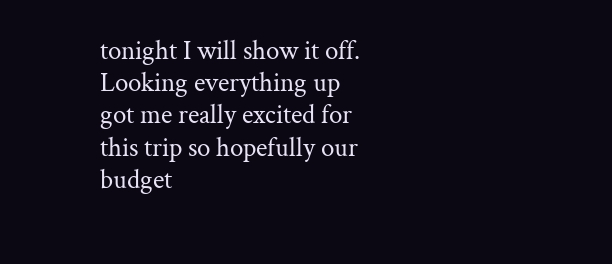tonight I will show it off. Looking everything up got me really excited for this trip so hopefully our budget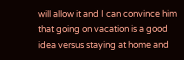will allow it and I can convince him that going on vacation is a good idea versus staying at home and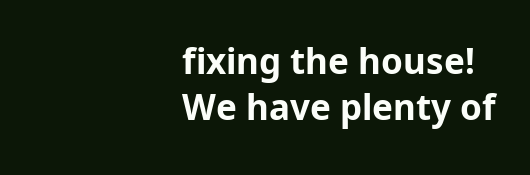fixing the house! We have plenty of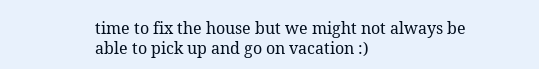time to fix the house but we might not always be able to pick up and go on vacation :)